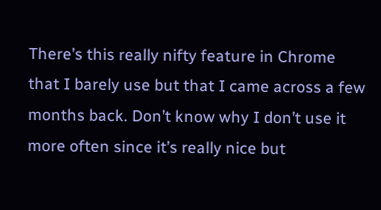There’s this really nifty feature in Chrome that I barely use but that I came across a few months back. Don’t know why I don’t use it more often since it’s really nice but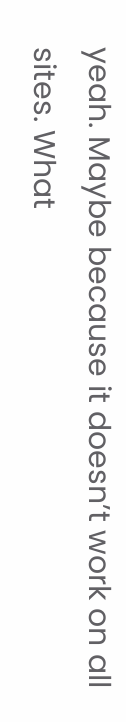yeah. Maybe because it doesn’t work on all sites. What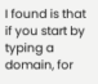I found is that if you start by typing a domain, for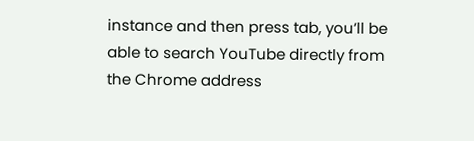instance and then press tab, you’ll be able to search YouTube directly from the Chrome address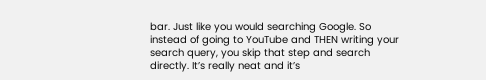bar. Just like you would searching Google. So instead of going to YouTube and THEN writing your search query, you skip that step and search directly. It’s really neat and it’s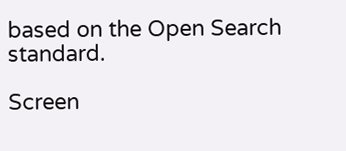based on the Open Search standard.

Screen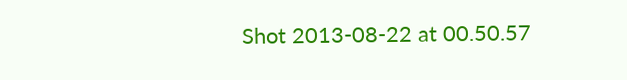Shot 2013-08-22 at 00.50.57